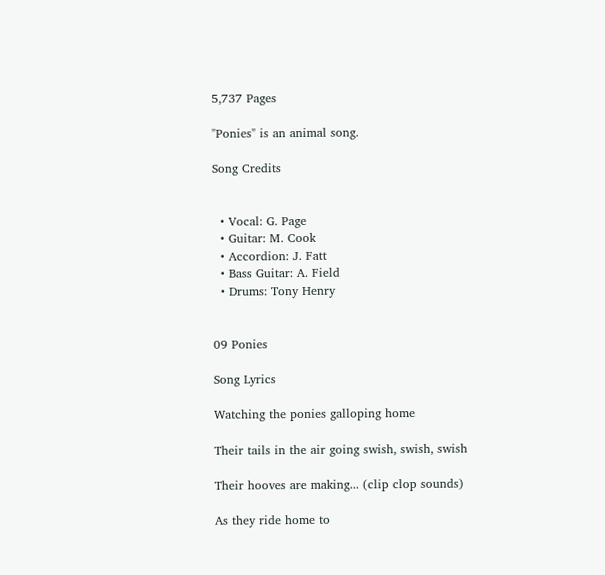5,737 Pages

"Ponies" is an animal song.

Song Credits


  • Vocal: G. Page
  • Guitar: M. Cook
  • Accordion: J. Fatt
  • Bass Guitar: A. Field
  • Drums: Tony Henry


09 Ponies

Song Lyrics

Watching the ponies galloping home

Their tails in the air going swish, swish, swish

Their hooves are making... (clip clop sounds)

As they ride home to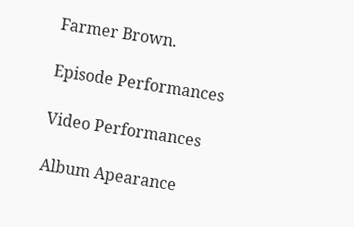Farmer Brown.

Episode Performances

Video Performances

Album Apearance